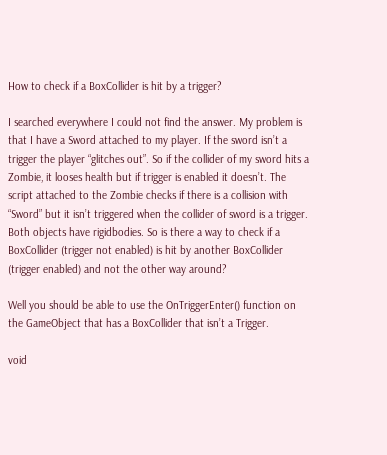How to check if a BoxCollider is hit by a trigger?

I searched everywhere I could not find the answer. My problem is that I have a Sword attached to my player. If the sword isn’t a trigger the player “glitches out”. So if the collider of my sword hits a Zombie, it looses health but if trigger is enabled it doesn’t. The script attached to the Zombie checks if there is a collision with “Sword” but it isn’t triggered when the collider of sword is a trigger. Both objects have rigidbodies. So is there a way to check if a BoxCollider (trigger not enabled) is hit by another BoxCollider (trigger enabled) and not the other way around?

Well you should be able to use the OnTriggerEnter() function on the GameObject that has a BoxCollider that isn’t a Trigger.

void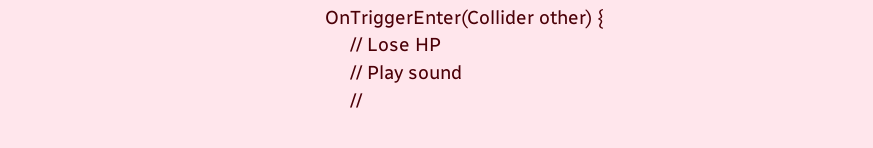OnTriggerEnter(Collider other) {
     // Lose HP
     // Play sound
     //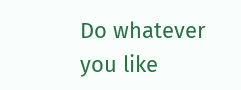Do whatever you like